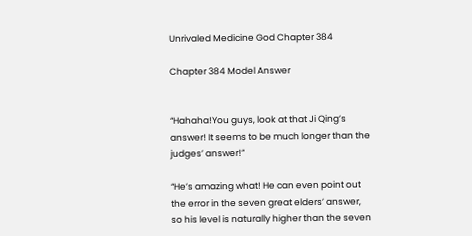Unrivaled Medicine God Chapter 384

Chapter 384 Model Answer


“Hahaha!You guys, look at that Ji Qing’s answer! It seems to be much longer than the judges’ answer!”

“He’s amazing what! He can even point out the error in the seven great elders’ answer, so his level is naturally higher than the seven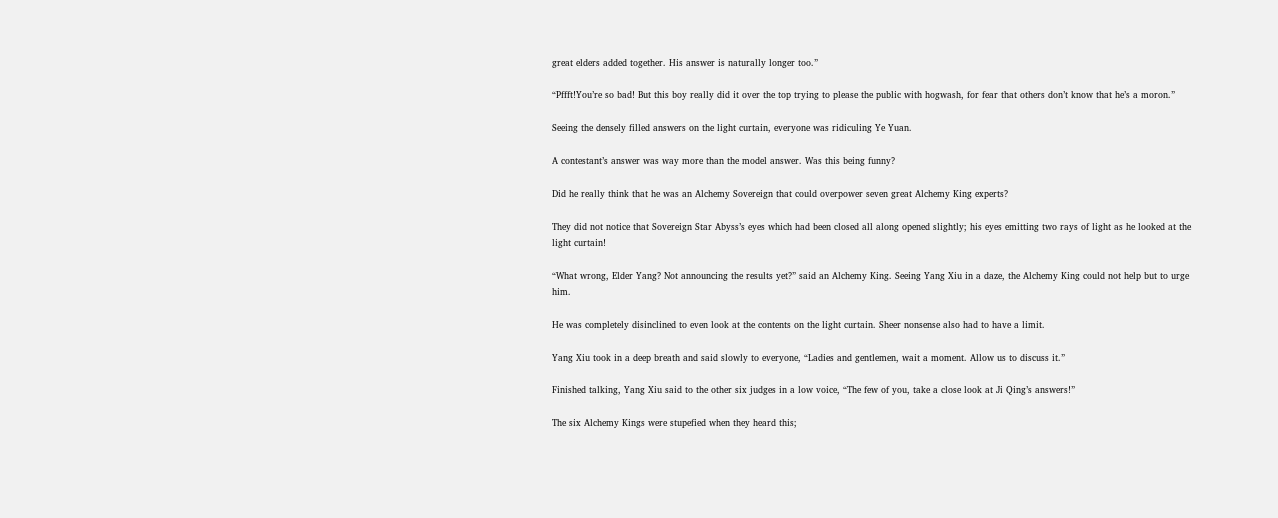great elders added together. His answer is naturally longer too.”

“Pffft!You’re so bad! But this boy really did it over the top trying to please the public with hogwash, for fear that others don’t know that he’s a moron.”

Seeing the densely filled answers on the light curtain, everyone was ridiculing Ye Yuan.

A contestant’s answer was way more than the model answer. Was this being funny?

Did he really think that he was an Alchemy Sovereign that could overpower seven great Alchemy King experts?

They did not notice that Sovereign Star Abyss’s eyes which had been closed all along opened slightly; his eyes emitting two rays of light as he looked at the light curtain!

“What wrong, Elder Yang? Not announcing the results yet?” said an Alchemy King. Seeing Yang Xiu in a daze, the Alchemy King could not help but to urge him.

He was completely disinclined to even look at the contents on the light curtain. Sheer nonsense also had to have a limit.

Yang Xiu took in a deep breath and said slowly to everyone, “Ladies and gentlemen, wait a moment. Allow us to discuss it.”

Finished talking, Yang Xiu said to the other six judges in a low voice, “The few of you, take a close look at Ji Qing’s answers!”

The six Alchemy Kings were stupefied when they heard this;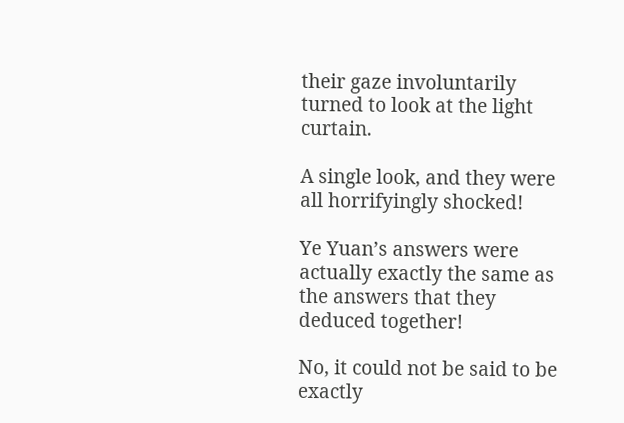their gaze involuntarily turned to look at the light curtain.

A single look, and they were all horrifyingly shocked!

Ye Yuan’s answers were actually exactly the same as the answers that they deduced together!

No, it could not be said to be exactly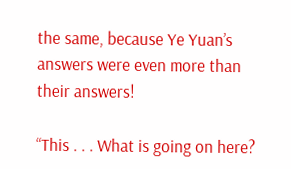the same, because Ye Yuan’s answers were even more than their answers!

“This . . . What is going on here?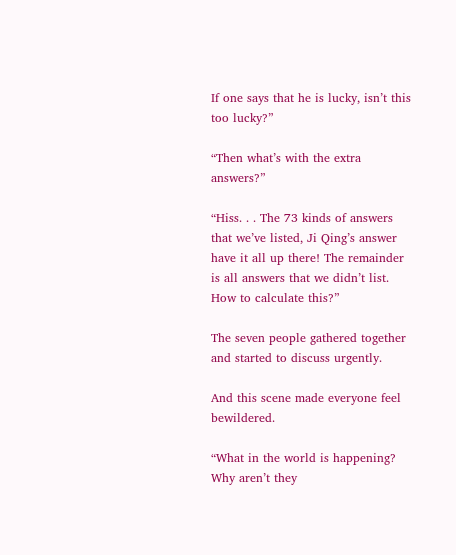If one says that he is lucky, isn’t this too lucky?”

“Then what’s with the extra answers?”

“Hiss. . . The 73 kinds of answers that we’ve listed, Ji Qing’s answer have it all up there! The remainder is all answers that we didn’t list. How to calculate this?”

The seven people gathered together and started to discuss urgently.

And this scene made everyone feel bewildered.

“What in the world is happening? Why aren’t they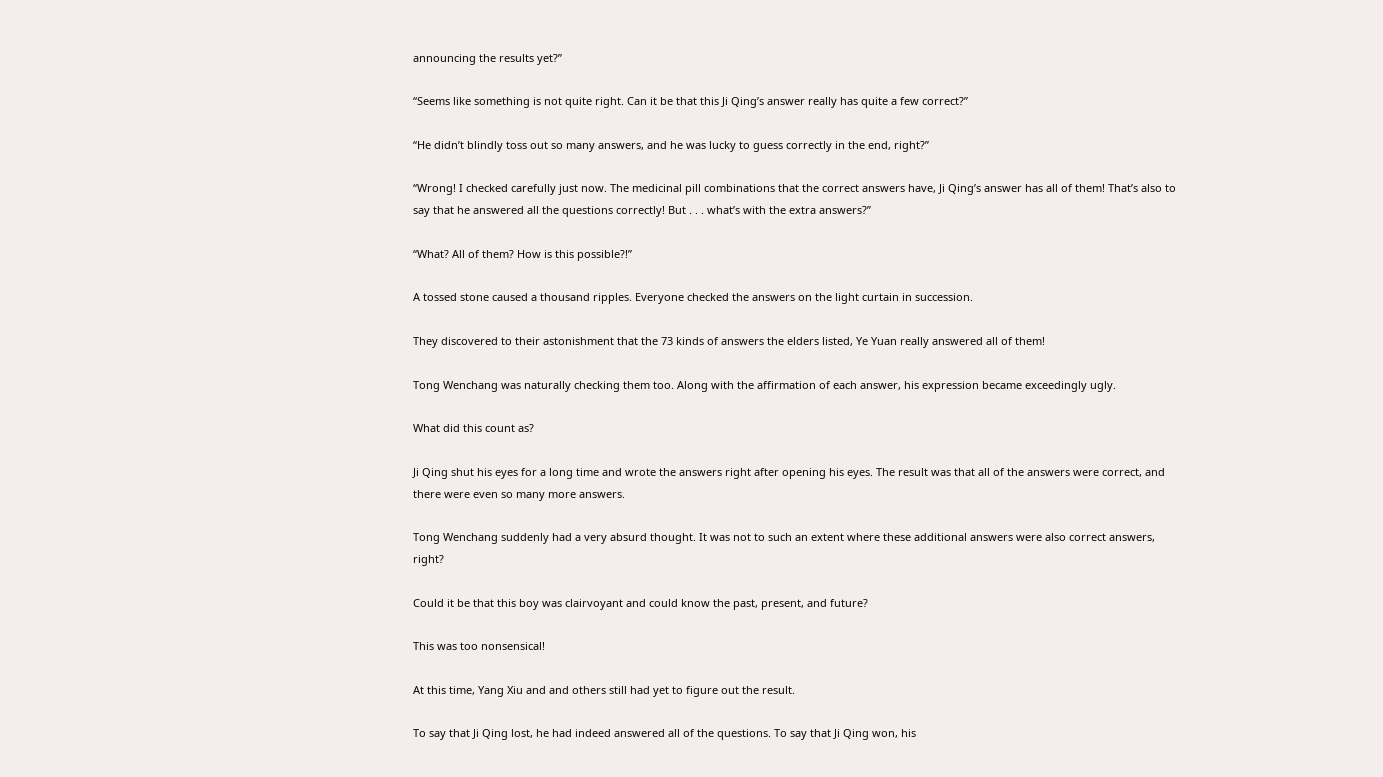announcing the results yet?”

“Seems like something is not quite right. Can it be that this Ji Qing’s answer really has quite a few correct?”

“He didn’t blindly toss out so many answers, and he was lucky to guess correctly in the end, right?”

“Wrong! I checked carefully just now. The medicinal pill combinations that the correct answers have, Ji Qing’s answer has all of them! That’s also to say that he answered all the questions correctly! But . . . what’s with the extra answers?”

“What? All of them? How is this possible?!”

A tossed stone caused a thousand ripples. Everyone checked the answers on the light curtain in succession.

They discovered to their astonishment that the 73 kinds of answers the elders listed, Ye Yuan really answered all of them!

Tong Wenchang was naturally checking them too. Along with the affirmation of each answer, his expression became exceedingly ugly.

What did this count as?

Ji Qing shut his eyes for a long time and wrote the answers right after opening his eyes. The result was that all of the answers were correct, and there were even so many more answers.

Tong Wenchang suddenly had a very absurd thought. It was not to such an extent where these additional answers were also correct answers, right?

Could it be that this boy was clairvoyant and could know the past, present, and future?

This was too nonsensical!

At this time, Yang Xiu and and others still had yet to figure out the result.

To say that Ji Qing lost, he had indeed answered all of the questions. To say that Ji Qing won, his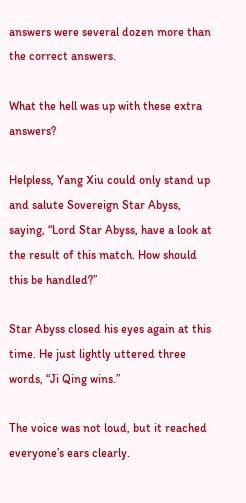answers were several dozen more than the correct answers.

What the hell was up with these extra answers?

Helpless, Yang Xiu could only stand up and salute Sovereign Star Abyss, saying, “Lord Star Abyss, have a look at the result of this match. How should this be handled?”

Star Abyss closed his eyes again at this time. He just lightly uttered three words, “Ji Qing wins.”

The voice was not loud, but it reached everyone’s ears clearly.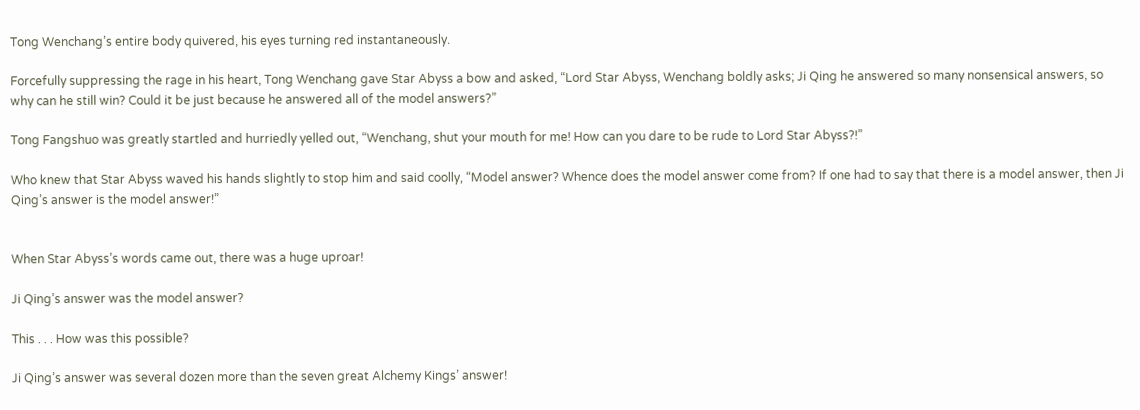Tong Wenchang’s entire body quivered, his eyes turning red instantaneously.

Forcefully suppressing the rage in his heart, Tong Wenchang gave Star Abyss a bow and asked, “Lord Star Abyss, Wenchang boldly asks; Ji Qing he answered so many nonsensical answers, so why can he still win? Could it be just because he answered all of the model answers?”

Tong Fangshuo was greatly startled and hurriedly yelled out, “Wenchang, shut your mouth for me! How can you dare to be rude to Lord Star Abyss?!”

Who knew that Star Abyss waved his hands slightly to stop him and said coolly, “Model answer? Whence does the model answer come from? If one had to say that there is a model answer, then Ji Qing’s answer is the model answer!”


When Star Abyss’s words came out, there was a huge uproar!

Ji Qing’s answer was the model answer?

This . . . How was this possible?

Ji Qing’s answer was several dozen more than the seven great Alchemy Kings’ answer!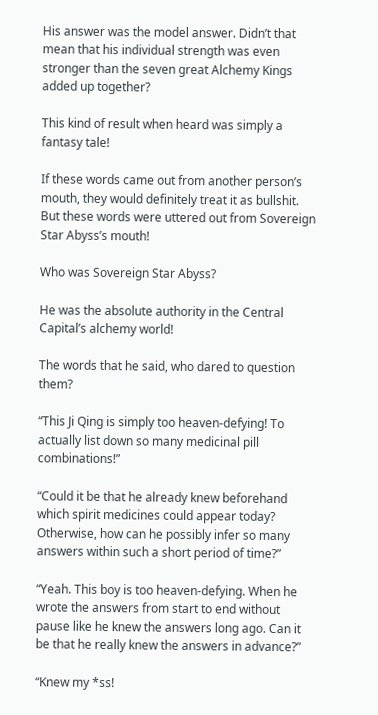His answer was the model answer. Didn’t that mean that his individual strength was even stronger than the seven great Alchemy Kings added up together?

This kind of result when heard was simply a fantasy tale!

If these words came out from another person’s mouth, they would definitely treat it as bullshit. But these words were uttered out from Sovereign Star Abyss’s mouth!

Who was Sovereign Star Abyss?

He was the absolute authority in the Central Capital’s alchemy world!

The words that he said, who dared to question them?

“This Ji Qing is simply too heaven-defying! To actually list down so many medicinal pill combinations!”

“Could it be that he already knew beforehand which spirit medicines could appear today? Otherwise, how can he possibly infer so many answers within such a short period of time?”

“Yeah. This boy is too heaven-defying. When he wrote the answers from start to end without pause like he knew the answers long ago. Can it be that he really knew the answers in advance?”

“Knew my *ss!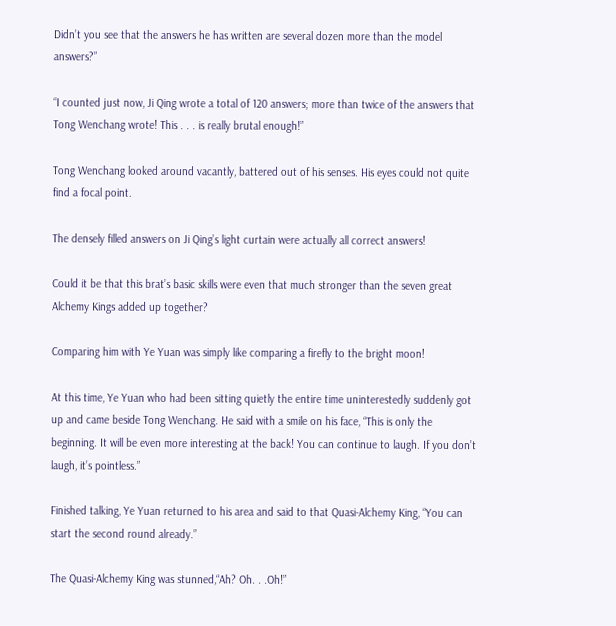Didn’t you see that the answers he has written are several dozen more than the model answers?”

“I counted just now, Ji Qing wrote a total of 120 answers; more than twice of the answers that Tong Wenchang wrote! This . . . is really brutal enough!”

Tong Wenchang looked around vacantly, battered out of his senses. His eyes could not quite find a focal point.

The densely filled answers on Ji Qing’s light curtain were actually all correct answers!

Could it be that this brat’s basic skills were even that much stronger than the seven great Alchemy Kings added up together?

Comparing him with Ye Yuan was simply like comparing a firefly to the bright moon!

At this time, Ye Yuan who had been sitting quietly the entire time uninterestedly suddenly got up and came beside Tong Wenchang. He said with a smile on his face, “This is only the beginning. It will be even more interesting at the back! You can continue to laugh. If you don’t laugh, it’s pointless.”

Finished talking, Ye Yuan returned to his area and said to that Quasi-Alchemy King, “You can start the second round already.”

The Quasi-Alchemy King was stunned,“Ah? Oh. . .Oh!”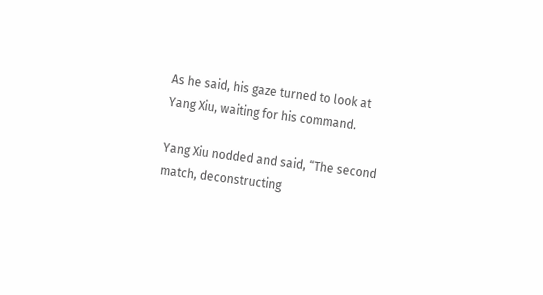As he said, his gaze turned to look at Yang Xiu, waiting for his command.

Yang Xiu nodded and said, “The second match, deconstructing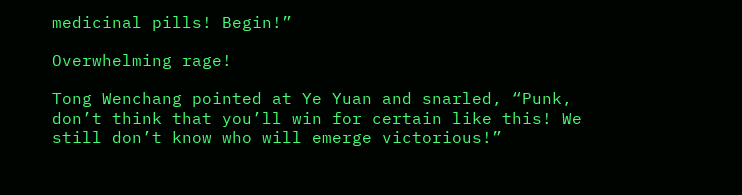medicinal pills! Begin!”

Overwhelming rage!

Tong Wenchang pointed at Ye Yuan and snarled, “Punk, don’t think that you’ll win for certain like this! We still don’t know who will emerge victorious!”